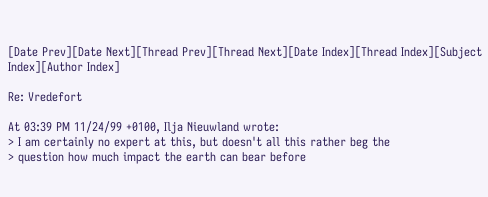[Date Prev][Date Next][Thread Prev][Thread Next][Date Index][Thread Index][Subject Index][Author Index]

Re: Vredefort

At 03:39 PM 11/24/99 +0100, Ilja Nieuwland wrote:
> I am certainly no expert at this, but doesn't all this rather beg the
> question how much impact the earth can bear before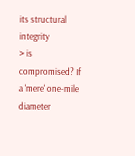its structural integrity
> is compromised? If a 'mere' one-mile diameter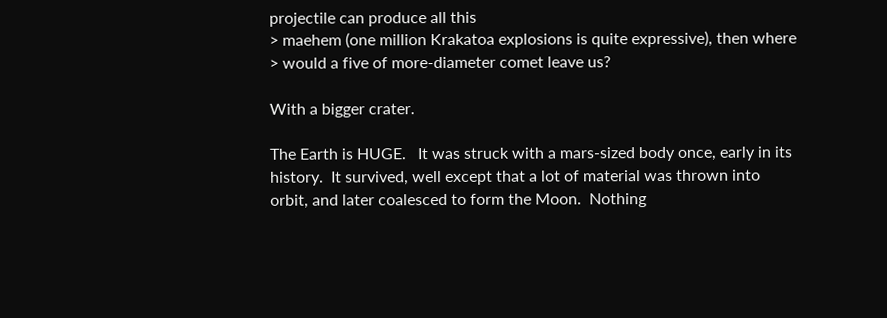projectile can produce all this
> maehem (one million Krakatoa explosions is quite expressive), then where
> would a five of more-diameter comet leave us?

With a bigger crater.

The Earth is HUGE.   It was struck with a mars-sized body once, early in its
history.  It survived, well except that a lot of material was thrown into
orbit, and later coalesced to form the Moon.  Nothing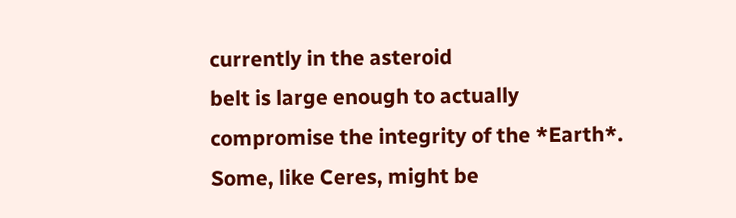currently in the asteroid
belt is large enough to actually compromise the integrity of the *Earth*.
Some, like Ceres, might be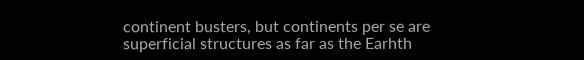continent busters, but continents per se are
superficial structures as far as the Earhth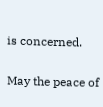is concerned.

May the peace of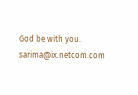God be with you.         sarima@ix.netcom.com